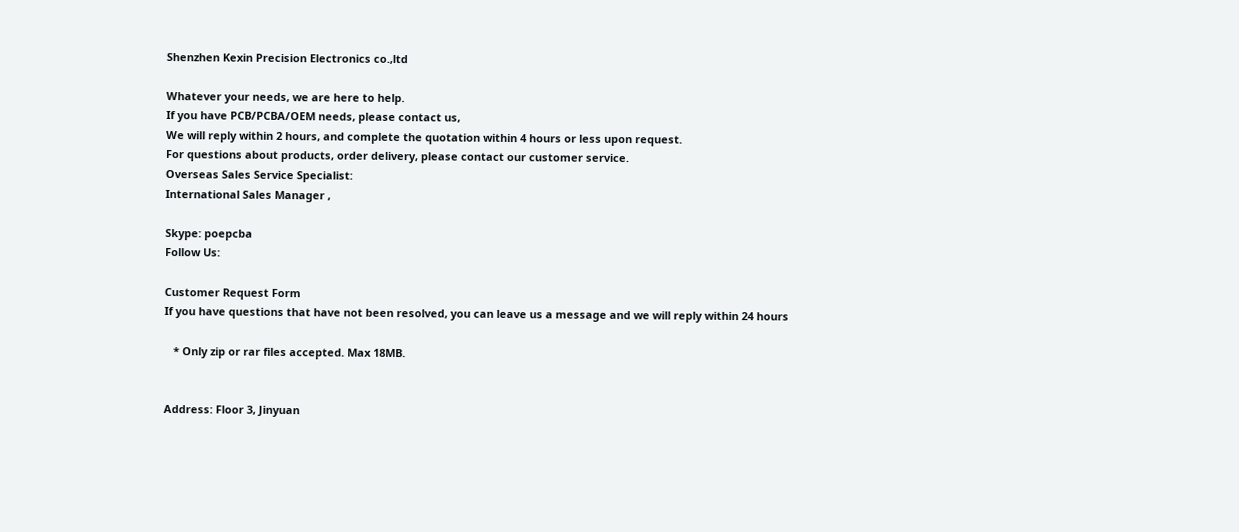Shenzhen Kexin Precision Electronics co.,ltd

Whatever your needs, we are here to help.
If you have PCB/PCBA/OEM needs, please contact us,
We will reply within 2 hours, and complete the quotation within 4 hours or less upon request.
For questions about products, order delivery, please contact our customer service.
Overseas Sales Service Specialist:
International Sales Manager ,

Skype: poepcba
Follow Us:

Customer Request Form
If you have questions that have not been resolved, you can leave us a message and we will reply within 24 hours

   * Only zip or rar files accepted. Max 18MB.


Address: Floor 3, Jinyuan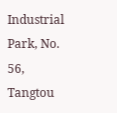Industrial Park, No. 56, Tangtou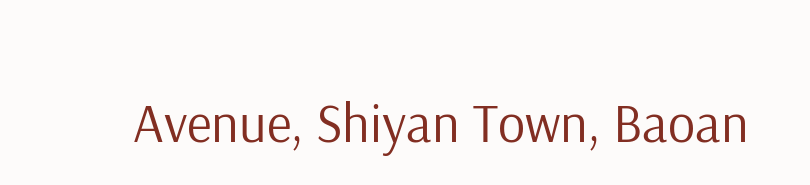Avenue, Shiyan Town, Baoan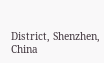District, Shenzhen, China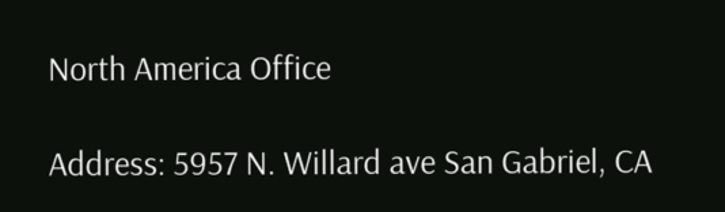North America Office

Address: 5957 N. Willard ave San Gabriel, CA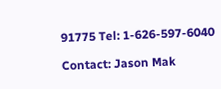91775 Tel: 1-626-597-6040

Contact: Jason Mak